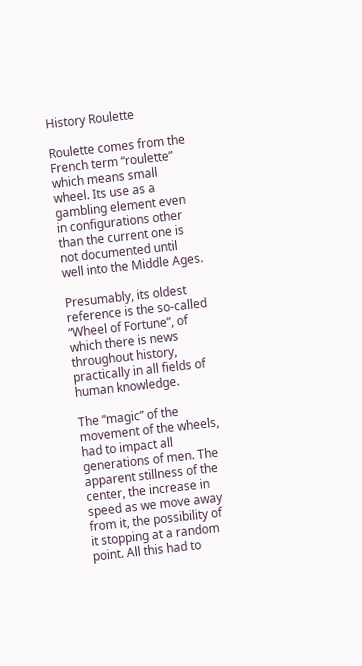History Roulette

Roulette comes from the French term “roulette” which means small wheel. Its use as a gambling element even in configurations other than the current one is not documented until well into the Middle Ages.

Presumably, its oldest reference is the so-called “Wheel of Fortune”, of which there is news throughout history, practically in all fields of human knowledge.

The “magic” of the movement of the wheels, had to impact all generations of men. The apparent stillness of the center, the increase in speed as we move away from it, the possibility of it stopping at a random point. All this had to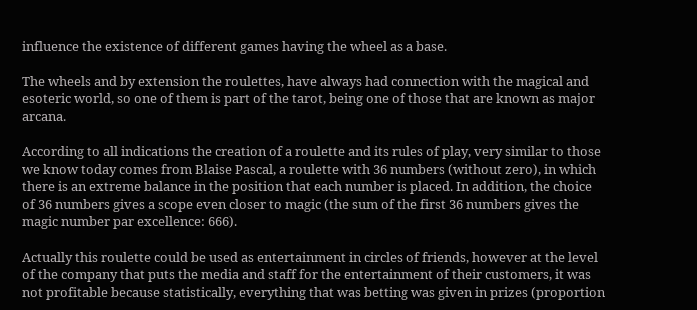influence the existence of different games having the wheel as a base.

The wheels and by extension the roulettes, have always had connection with the magical and esoteric world, so one of them is part of the tarot, being one of those that are known as major arcana.

According to all indications the creation of a roulette and its rules of play, very similar to those we know today comes from Blaise Pascal, a roulette with 36 numbers (without zero), in which there is an extreme balance in the position that each number is placed. In addition, the choice of 36 numbers gives a scope even closer to magic (the sum of the first 36 numbers gives the magic number par excellence: 666).

Actually this roulette could be used as entertainment in circles of friends, however at the level of the company that puts the media and staff for the entertainment of their customers, it was not profitable because statistically, everything that was betting was given in prizes (proportion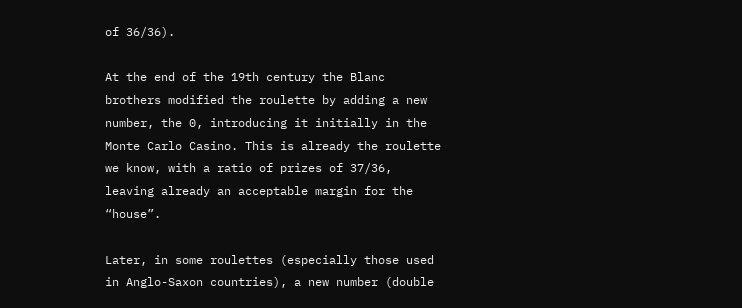of 36/36).

At the end of the 19th century the Blanc brothers modified the roulette by adding a new number, the 0, introducing it initially in the Monte Carlo Casino. This is already the roulette we know, with a ratio of prizes of 37/36, leaving already an acceptable margin for the “house”.

Later, in some roulettes (especially those used in Anglo-Saxon countries), a new number (double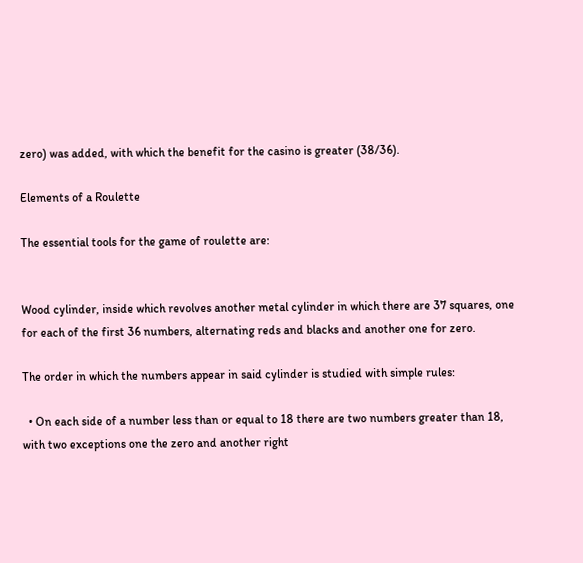zero) was added, with which the benefit for the casino is greater (38/36).

Elements of a Roulette

The essential tools for the game of roulette are:


Wood cylinder, inside which revolves another metal cylinder in which there are 37 squares, one for each of the first 36 numbers, alternating reds and blacks and another one for zero.

The order in which the numbers appear in said cylinder is studied with simple rules:

  • On each side of a number less than or equal to 18 there are two numbers greater than 18, with two exceptions one the zero and another right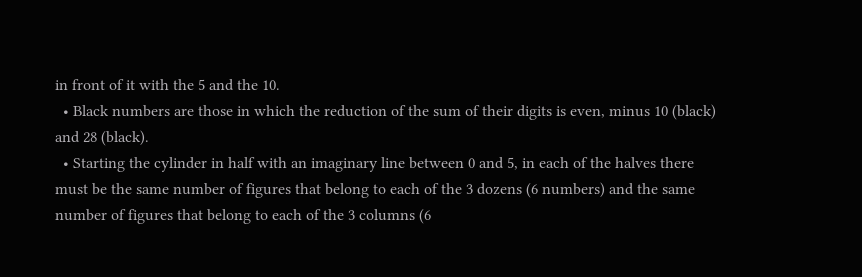in front of it with the 5 and the 10.
  • Black numbers are those in which the reduction of the sum of their digits is even, minus 10 (black) and 28 (black).
  • Starting the cylinder in half with an imaginary line between 0 and 5, in each of the halves there must be the same number of figures that belong to each of the 3 dozens (6 numbers) and the same number of figures that belong to each of the 3 columns (6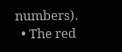numbers).
  • The red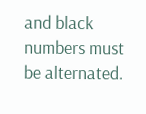and black numbers must be alternated.